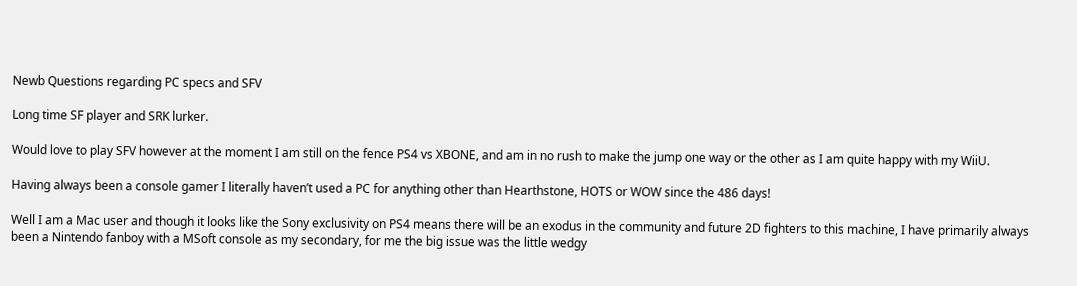Newb Questions regarding PC specs and SFV

Long time SF player and SRK lurker.

Would love to play SFV however at the moment I am still on the fence PS4 vs XBONE, and am in no rush to make the jump one way or the other as I am quite happy with my WiiU.

Having always been a console gamer I literally haven’t used a PC for anything other than Hearthstone, HOTS or WOW since the 486 days!

Well I am a Mac user and though it looks like the Sony exclusivity on PS4 means there will be an exodus in the community and future 2D fighters to this machine, I have primarily always been a Nintendo fanboy with a MSoft console as my secondary, for me the big issue was the little wedgy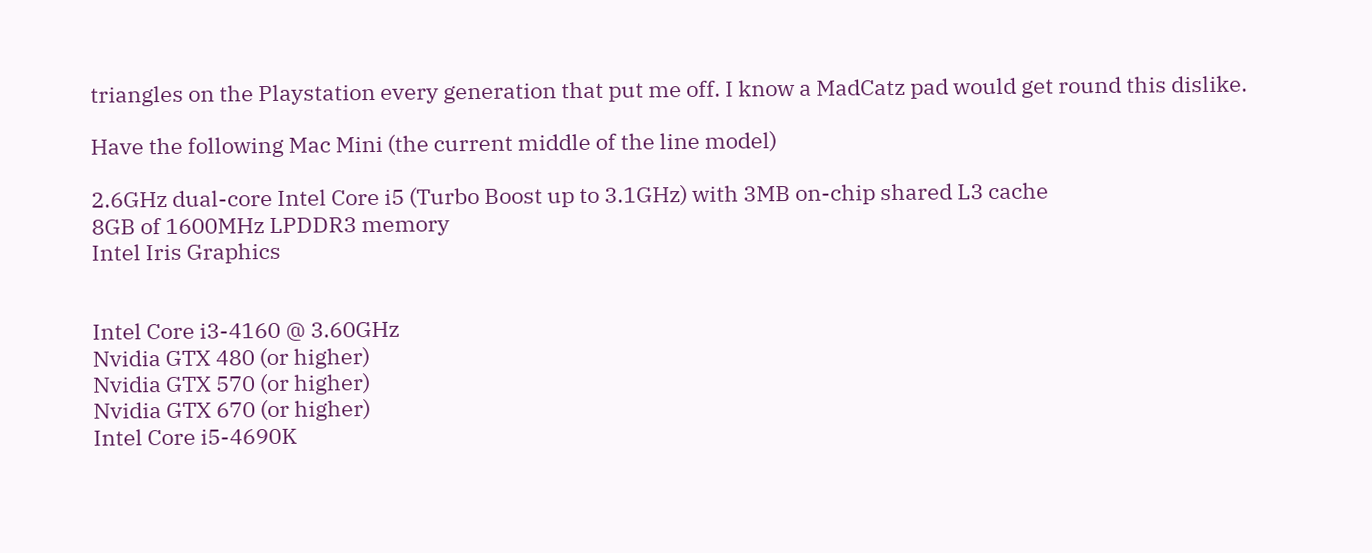triangles on the Playstation every generation that put me off. I know a MadCatz pad would get round this dislike.

Have the following Mac Mini (the current middle of the line model)

2.6GHz dual-core Intel Core i5 (Turbo Boost up to 3.1GHz) with 3MB on-chip shared L3 cache
8GB of 1600MHz LPDDR3 memory
Intel Iris Graphics


Intel Core i3-4160 @ 3.60GHz
Nvidia GTX 480 (or higher)
Nvidia GTX 570 (or higher)
Nvidia GTX 670 (or higher)
Intel Core i5-4690K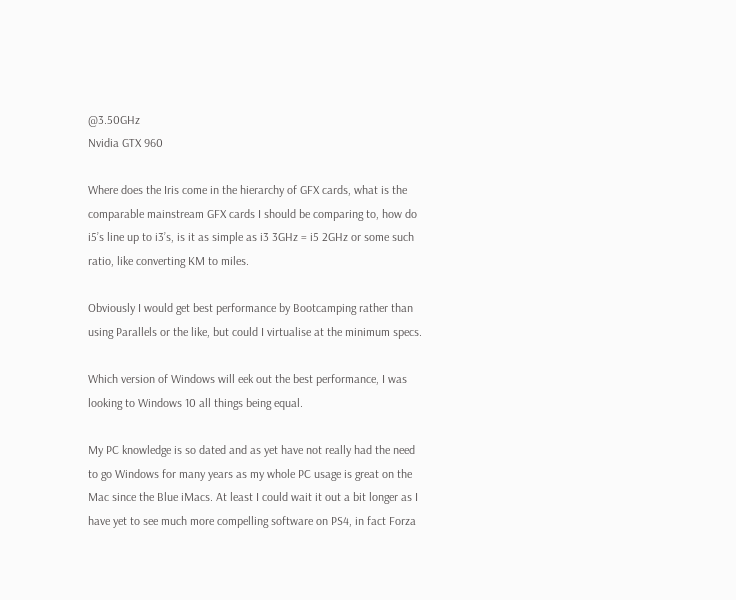@3.50GHz
Nvidia GTX 960

Where does the Iris come in the hierarchy of GFX cards, what is the comparable mainstream GFX cards I should be comparing to, how do i5’s line up to i3’s, is it as simple as i3 3GHz = i5 2GHz or some such ratio, like converting KM to miles.

Obviously I would get best performance by Bootcamping rather than using Parallels or the like, but could I virtualise at the minimum specs.

Which version of Windows will eek out the best performance, I was looking to Windows 10 all things being equal.

My PC knowledge is so dated and as yet have not really had the need to go Windows for many years as my whole PC usage is great on the Mac since the Blue iMacs. At least I could wait it out a bit longer as I have yet to see much more compelling software on PS4, in fact Forza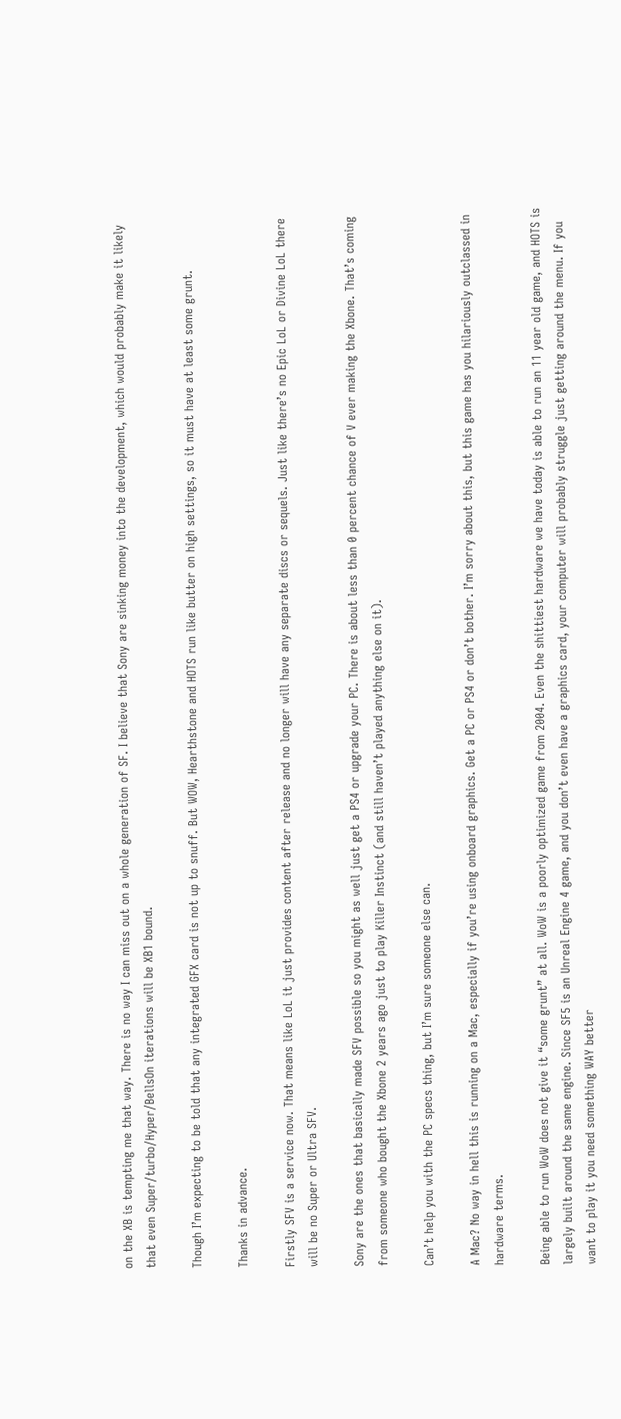on the XB is tempting me that way. There is no way I can miss out on a whole generation of SF. I believe that Sony are sinking money into the development, which would probably make it likely that even Super/turbo/Hyper/BellsOn iterations will be XB1 bound.

Though I’m expecting to be told that any integrated GFX card is not up to snuff. But WOW, Hearthstone and HOTS run like butter on high settings, so it must have at least some grunt.

Thanks in advance.

Firstly SFV is a service now. That means like LoL it just provides content after release and no longer will have any separate discs or sequels. Just like there’s no Epic LoL or Divine LoL there will be no Super or Ultra SFV.

Sony are the ones that basically made SFV possible so you might as well just get a PS4 or upgrade your PC. There is about less than 0 percent chance of V ever making the Xbone. That’s coming from someone who bought the Xbone 2 years ago just to play Killer Instinct (and still haven’t played anything else on it).

Can’t help you with the PC specs thing, but I’m sure someone else can.

A Mac? No way in hell this is running on a Mac, especially if you’re using onboard graphics. Get a PC or PS4 or don’t bother. I’m sorry about this, but this game has you hilariously outclassed in hardware terms.

Being able to run WoW does not give it “some grunt” at all. WoW is a poorly optimized game from 2004. Even the shittiest hardware we have today is able to run an 11 year old game, and HOTS is largely built around the same engine. Since SF5 is an Unreal Engine 4 game, and you don’t even have a graphics card, your computer will probably struggle just getting around the menu. If you want to play it you need something WAY better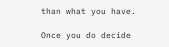than what you have.

Once you do decide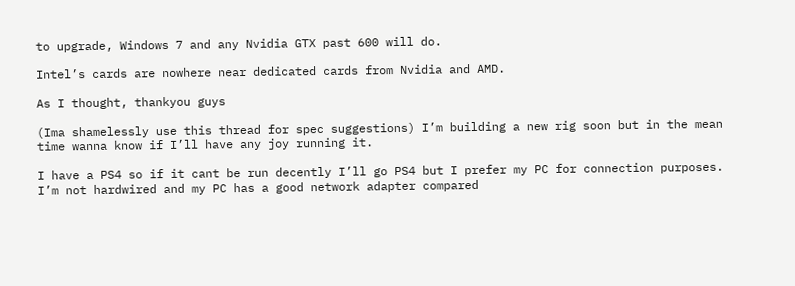to upgrade, Windows 7 and any Nvidia GTX past 600 will do.

Intel’s cards are nowhere near dedicated cards from Nvidia and AMD.

As I thought, thankyou guys

(Ima shamelessly use this thread for spec suggestions) I’m building a new rig soon but in the mean time wanna know if I’ll have any joy running it.

I have a PS4 so if it cant be run decently I’ll go PS4 but I prefer my PC for connection purposes. I’m not hardwired and my PC has a good network adapter compared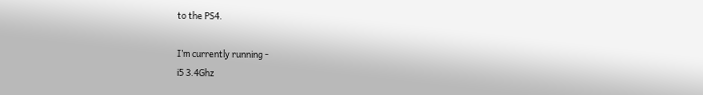to the PS4.

I’m currently running -
i5 3.4Ghz